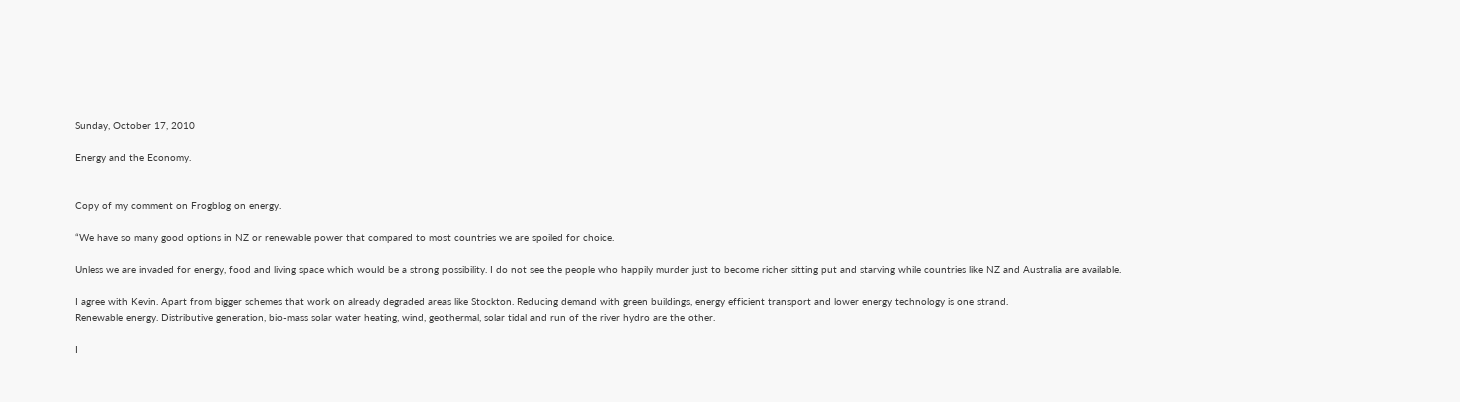Sunday, October 17, 2010

Energy and the Economy.


Copy of my comment on Frogblog on energy.

“We have so many good options in NZ or renewable power that compared to most countries we are spoiled for choice.

Unless we are invaded for energy, food and living space which would be a strong possibility. I do not see the people who happily murder just to become richer sitting put and starving while countries like NZ and Australia are available.

I agree with Kevin. Apart from bigger schemes that work on already degraded areas like Stockton. Reducing demand with green buildings, energy efficient transport and lower energy technology is one strand.
Renewable energy. Distributive generation, bio-mass solar water heating, wind, geothermal, solar tidal and run of the river hydro are the other.

I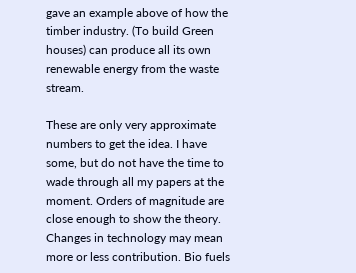gave an example above of how the timber industry. (To build Green houses) can produce all its own renewable energy from the waste stream.

These are only very approximate numbers to get the idea. I have some, but do not have the time to wade through all my papers at the moment. Orders of magnitude are close enough to show the theory. Changes in technology may mean more or less contribution. Bio fuels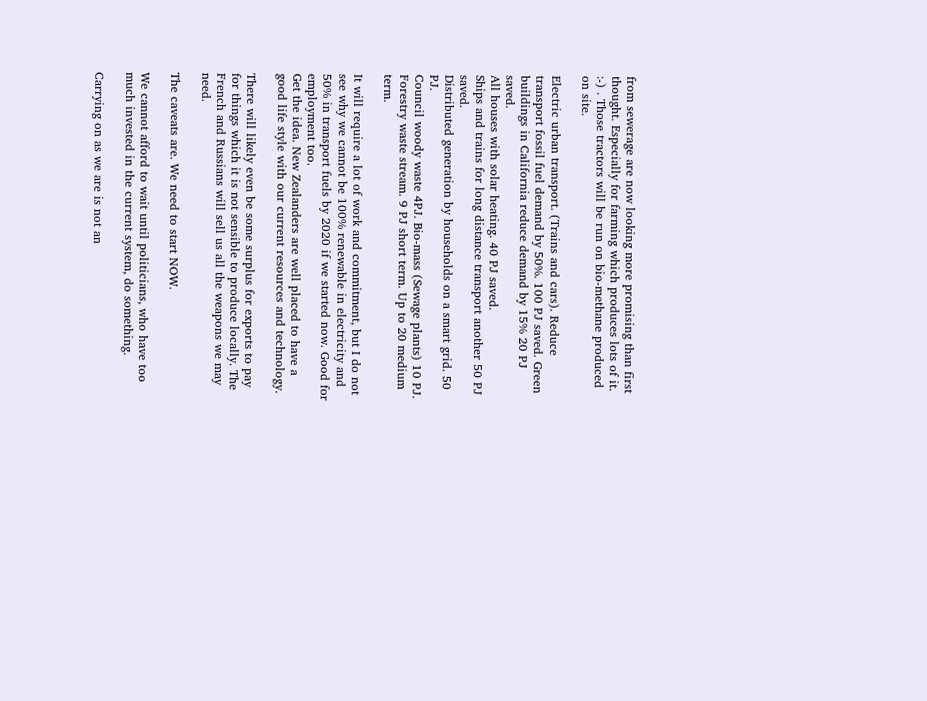from sewerage are now looking more promising than first thought. Especially for farming which produces lots of it. :-) . Those tractors will be run on bio-methane produced on site.

Electric urban transport. (Trains and cars). Reduce transport fossil fuel demand by 50%. 100 PJ saved. Green buildings in California reduce demand by 15% 20 PJ saved.
All houses with solar heating. 40 PJ saved.
Ships and trains for long distance transport another 50 PJ saved.
Distributed generation by households on a smart grid. 50 PJ.
Council woody waste 4PJ. Bio-mass (Sewage plants) 10 PJ.
Forestry waste stream. 9 PJ short term. Up to 20 medium term.

It will require a lot of work and commitment, but I do not see why we cannot be 100% renewable in electricity and 50% in transport fuels by 2020 if we started now. Good for employment too.
Get the idea. New Zealanders are well placed to have a good life style with our current resources and technology.

There will likely even be some surplus for exports to pay for things which it is not sensible to produce locally. The French and Russians will sell us all the weapons we may need.

The caveats are. We need to start NOW.

We cannot afford to wait until politicians, who have too much invested in the current system, do something.

Carrying on as we are is not an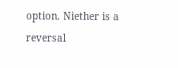option. Niether is a reversal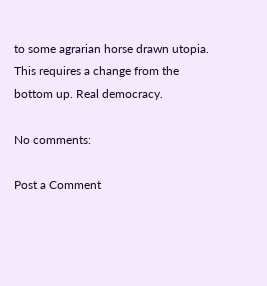to some agrarian horse drawn utopia.
This requires a change from the bottom up. Real democracy.

No comments:

Post a Comment